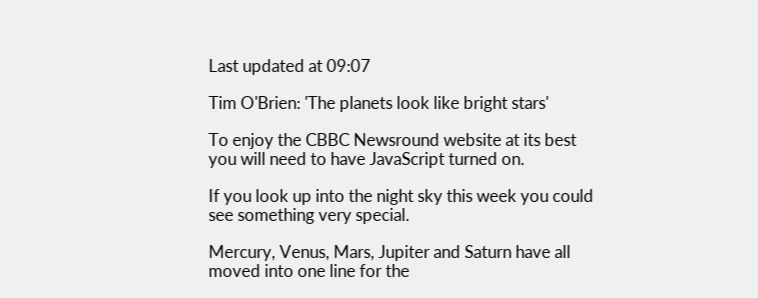Last updated at 09:07

Tim O'Brien: 'The planets look like bright stars'

To enjoy the CBBC Newsround website at its best you will need to have JavaScript turned on.

If you look up into the night sky this week you could see something very special.

Mercury, Venus, Mars, Jupiter and Saturn have all moved into one line for the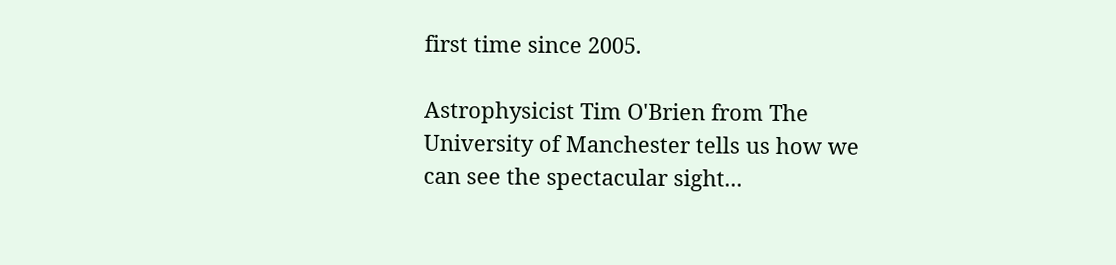first time since 2005.

Astrophysicist Tim O'Brien from The University of Manchester tells us how we can see the spectacular sight...